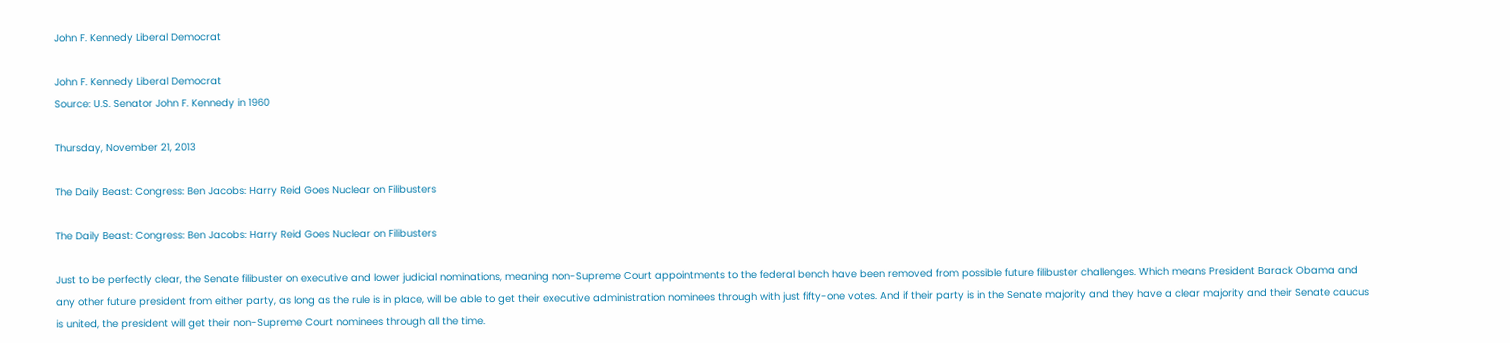John F. Kennedy Liberal Democrat

John F. Kennedy Liberal Democrat
Source: U.S. Senator John F. Kennedy in 1960

Thursday, November 21, 2013

The Daily Beast: Congress: Ben Jacobs: Harry Reid Goes Nuclear on Filibusters

The Daily Beast: Congress: Ben Jacobs: Harry Reid Goes Nuclear on Filibusters

Just to be perfectly clear, the Senate filibuster on executive and lower judicial nominations, meaning non-Supreme Court appointments to the federal bench have been removed from possible future filibuster challenges. Which means President Barack Obama and any other future president from either party, as long as the rule is in place, will be able to get their executive administration nominees through with just fifty-one votes. And if their party is in the Senate majority and they have a clear majority and their Senate caucus is united, the president will get their non-Supreme Court nominees through all the time.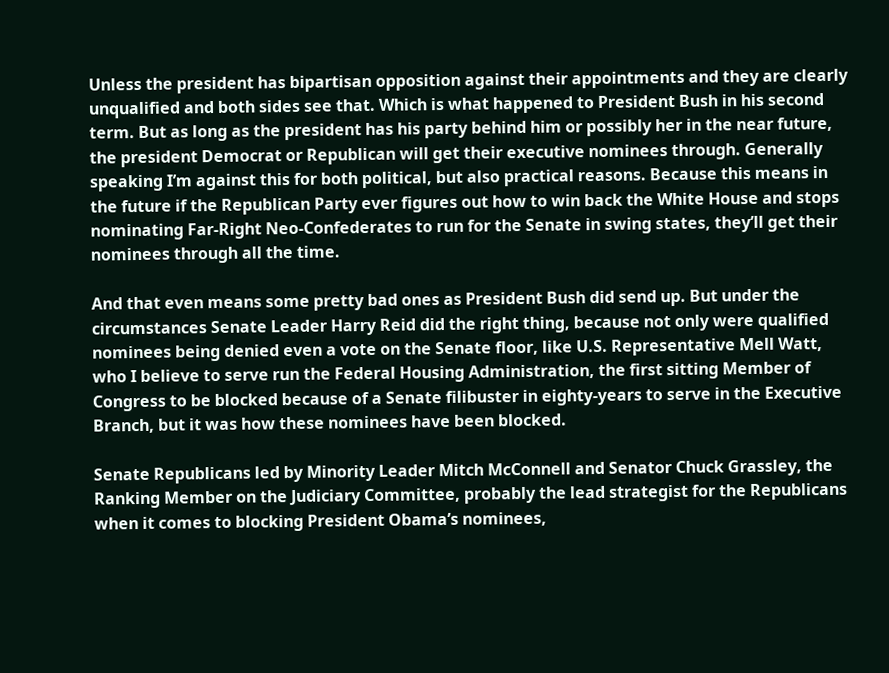Unless the president has bipartisan opposition against their appointments and they are clearly unqualified and both sides see that. Which is what happened to President Bush in his second term. But as long as the president has his party behind him or possibly her in the near future, the president Democrat or Republican will get their executive nominees through. Generally speaking I’m against this for both political, but also practical reasons. Because this means in the future if the Republican Party ever figures out how to win back the White House and stops nominating Far-Right Neo-Confederates to run for the Senate in swing states, they’ll get their nominees through all the time.

And that even means some pretty bad ones as President Bush did send up. But under the circumstances Senate Leader Harry Reid did the right thing, because not only were qualified nominees being denied even a vote on the Senate floor, like U.S. Representative Mell Watt, who I believe to serve run the Federal Housing Administration, the first sitting Member of Congress to be blocked because of a Senate filibuster in eighty-years to serve in the Executive Branch, but it was how these nominees have been blocked.

Senate Republicans led by Minority Leader Mitch McConnell and Senator Chuck Grassley, the Ranking Member on the Judiciary Committee, probably the lead strategist for the Republicans when it comes to blocking President Obama’s nominees,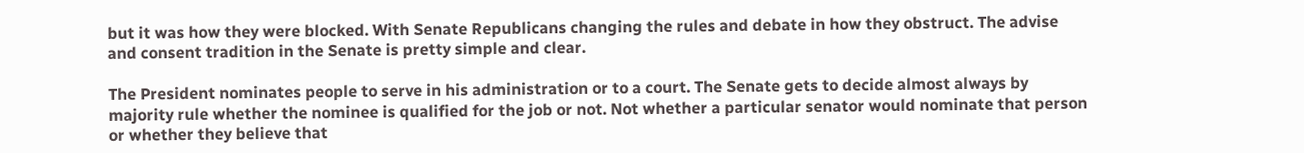but it was how they were blocked. With Senate Republicans changing the rules and debate in how they obstruct. The advise and consent tradition in the Senate is pretty simple and clear.

The President nominates people to serve in his administration or to a court. The Senate gets to decide almost always by majority rule whether the nominee is qualified for the job or not. Not whether a particular senator would nominate that person or whether they believe that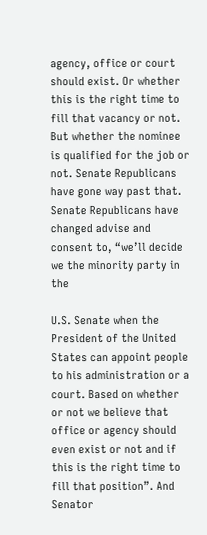agency, office or court should exist. Or whether this is the right time to fill that vacancy or not. But whether the nominee is qualified for the job or not. Senate Republicans have gone way past that.
Senate Republicans have changed advise and consent to, “we’ll decide we the minority party in the

U.S. Senate when the President of the United States can appoint people to his administration or a court. Based on whether or not we believe that office or agency should even exist or not and if this is the right time to fill that position”. And Senator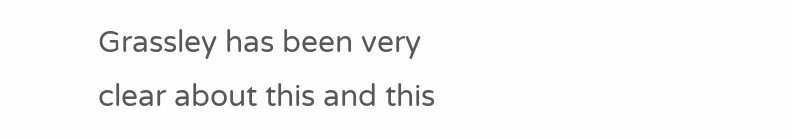Grassley has been very clear about this and this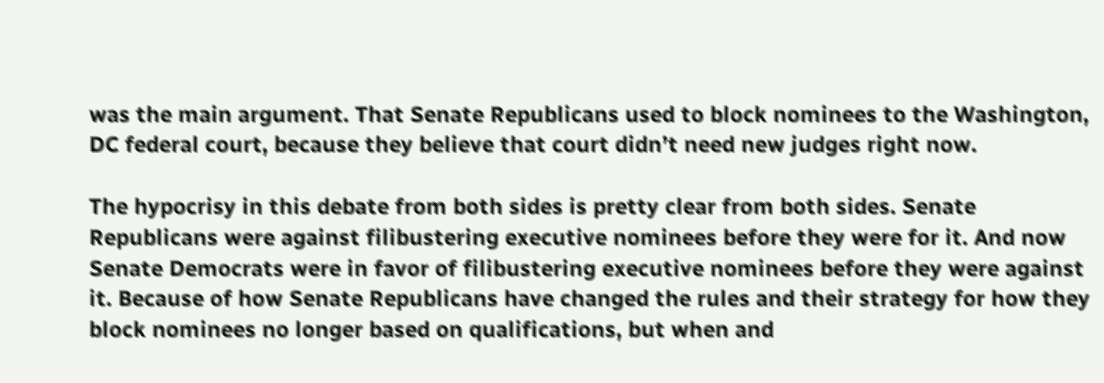was the main argument. That Senate Republicans used to block nominees to the Washington, DC federal court, because they believe that court didn’t need new judges right now.

The hypocrisy in this debate from both sides is pretty clear from both sides. Senate Republicans were against filibustering executive nominees before they were for it. And now Senate Democrats were in favor of filibustering executive nominees before they were against it. Because of how Senate Republicans have changed the rules and their strategy for how they block nominees no longer based on qualifications, but when and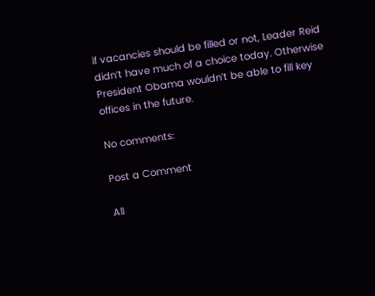if vacancies should be filled or not, Leader Reid didn’t have much of a choice today. Otherwise President Obama wouldn’t be able to fill key offices in the future.

No comments:

Post a Comment

All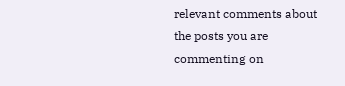relevant comments about the posts you are commenting on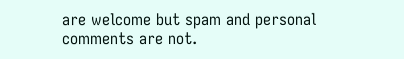are welcome but spam and personal comments are not.